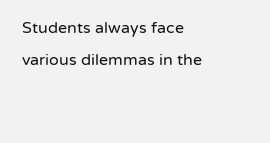Students always face various dilemmas in the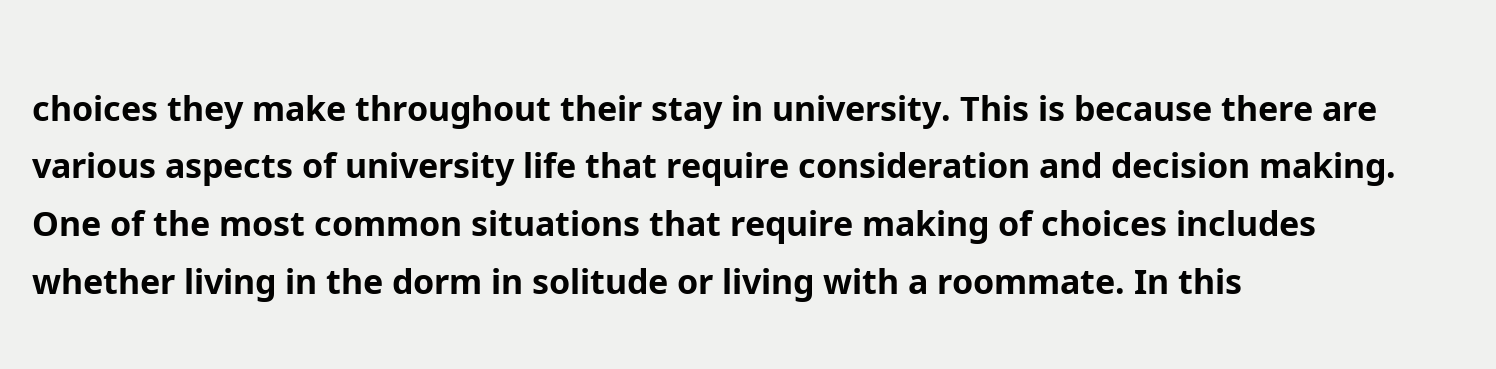choices they make throughout their stay in university. This is because there are various aspects of university life that require consideration and decision making. One of the most common situations that require making of choices includes whether living in the dorm in solitude or living with a roommate. In this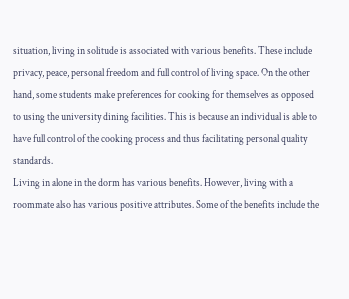situation, living in solitude is associated with various benefits. These include privacy, peace, personal freedom and full control of living space. On the other hand, some students make preferences for cooking for themselves as opposed to using the university dining facilities. This is because an individual is able to have full control of the cooking process and thus facilitating personal quality standards.
Living in alone in the dorm has various benefits. However, living with a roommate also has various positive attributes. Some of the benefits include the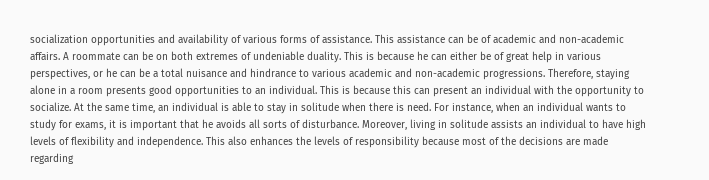socialization opportunities and availability of various forms of assistance. This assistance can be of academic and non-academic affairs. A roommate can be on both extremes of undeniable duality. This is because he can either be of great help in various perspectives, or he can be a total nuisance and hindrance to various academic and non-academic progressions. Therefore, staying alone in a room presents good opportunities to an individual. This is because this can present an individual with the opportunity to socialize. At the same time, an individual is able to stay in solitude when there is need. For instance, when an individual wants to study for exams, it is important that he avoids all sorts of disturbance. Moreover, living in solitude assists an individual to have high levels of flexibility and independence. This also enhances the levels of responsibility because most of the decisions are made regarding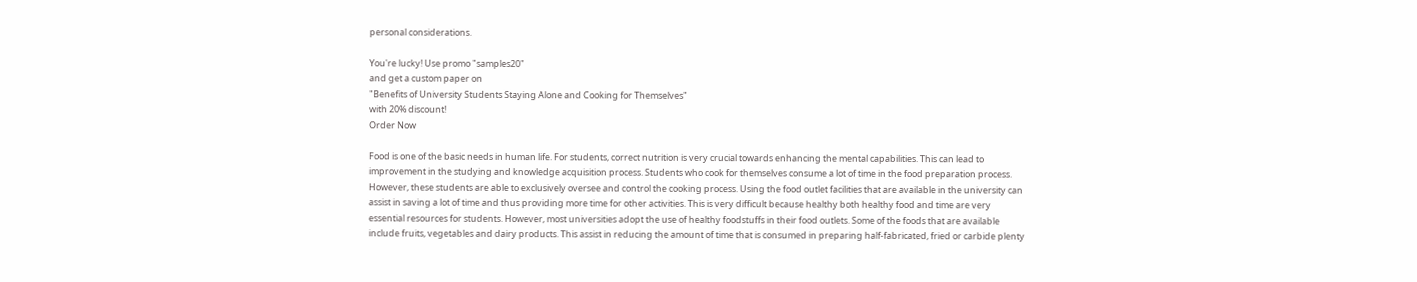personal considerations.

You're lucky! Use promo "samples20"
and get a custom paper on
"Benefits of University Students Staying Alone and Cooking for Themselves"
with 20% discount!
Order Now

Food is one of the basic needs in human life. For students, correct nutrition is very crucial towards enhancing the mental capabilities. This can lead to improvement in the studying and knowledge acquisition process. Students who cook for themselves consume a lot of time in the food preparation process. However, these students are able to exclusively oversee and control the cooking process. Using the food outlet facilities that are available in the university can assist in saving a lot of time and thus providing more time for other activities. This is very difficult because healthy both healthy food and time are very essential resources for students. However, most universities adopt the use of healthy foodstuffs in their food outlets. Some of the foods that are available include fruits, vegetables and dairy products. This assist in reducing the amount of time that is consumed in preparing half-fabricated, fried or carbide plenty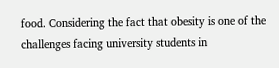food. Considering the fact that obesity is one of the challenges facing university students in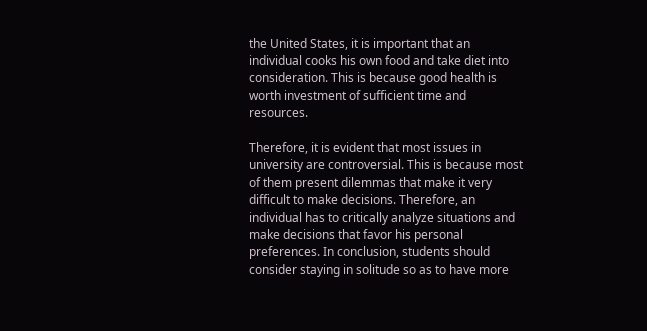the United States, it is important that an individual cooks his own food and take diet into consideration. This is because good health is worth investment of sufficient time and resources.

Therefore, it is evident that most issues in university are controversial. This is because most of them present dilemmas that make it very difficult to make decisions. Therefore, an individual has to critically analyze situations and make decisions that favor his personal preferences. In conclusion, students should consider staying in solitude so as to have more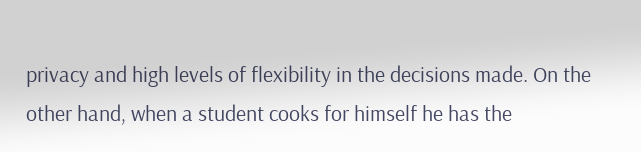privacy and high levels of flexibility in the decisions made. On the other hand, when a student cooks for himself he has the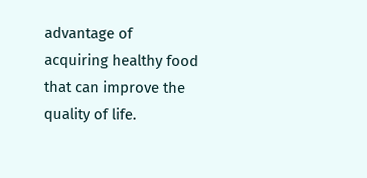advantage of acquiring healthy food that can improve the quality of life.